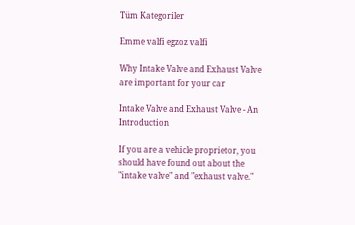Tüm Kategoriler

Emme valfi egzoz valfi

Why Intake Valve and Exhaust Valve are important for your car

Intake Valve and Exhaust Valve - An Introduction

If you are a vehicle proprietor, you should have found out about the "intake valve" and "exhaust valve."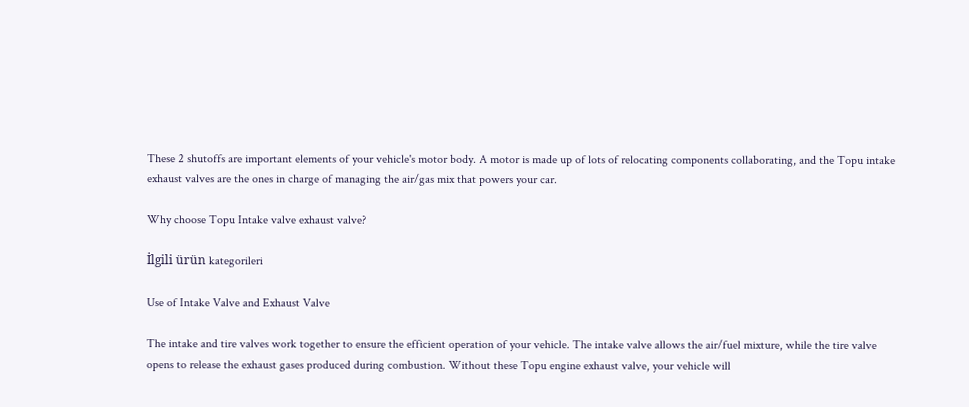These 2 shutoffs are important elements of your vehicle's motor body. A motor is made up of lots of relocating components collaborating, and the Topu intake exhaust valves are the ones in charge of managing the air/gas mix that powers your car.

Why choose Topu Intake valve exhaust valve?

İlgili ürün kategorileri

Use of Intake Valve and Exhaust Valve

The intake and tire valves work together to ensure the efficient operation of your vehicle. The intake valve allows the air/fuel mixture, while the tire valve opens to release the exhaust gases produced during combustion. Without these Topu engine exhaust valve, your vehicle will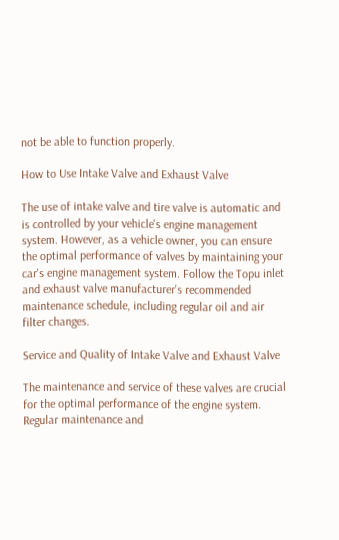not be able to function properly.

How to Use Intake Valve and Exhaust Valve

The use of intake valve and tire valve is automatic and is controlled by your vehicle's engine management system. However, as a vehicle owner, you can ensure the optimal performance of valves by maintaining your car's engine management system. Follow the Topu inlet and exhaust valve manufacturer's recommended maintenance schedule, including regular oil and air filter changes.

Service and Quality of Intake Valve and Exhaust Valve

The maintenance and service of these valves are crucial for the optimal performance of the engine system. Regular maintenance and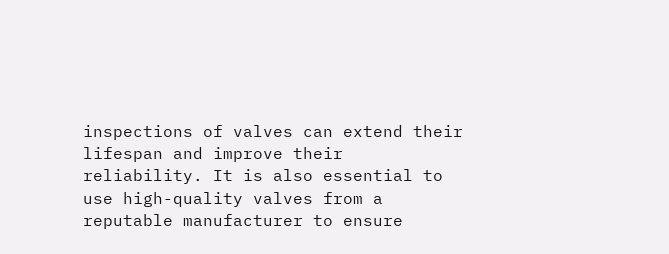inspections of valves can extend their lifespan and improve their reliability. It is also essential to use high-quality valves from a reputable manufacturer to ensure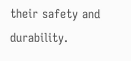their safety and durability.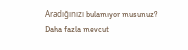Aradığınızı bulamıyor musunuz?
Daha fazla mevcut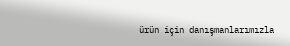ürün için danışmanlarımızla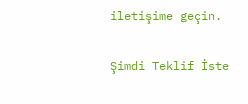iletişime geçin.

Şimdi Teklif İste